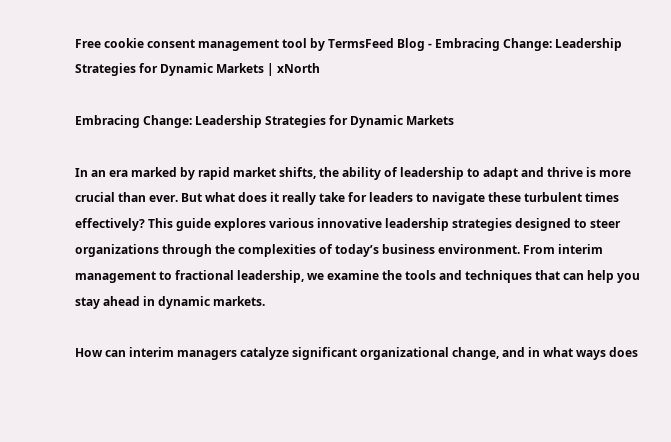Free cookie consent management tool by TermsFeed Blog - Embracing Change: Leadership Strategies for Dynamic Markets | xNorth

Embracing Change: Leadership Strategies for Dynamic Markets

In an era marked by rapid market shifts, the ability of leadership to adapt and thrive is more crucial than ever. But what does it really take for leaders to navigate these turbulent times effectively? This guide explores various innovative leadership strategies designed to steer organizations through the complexities of today’s business environment. From interim management to fractional leadership, we examine the tools and techniques that can help you stay ahead in dynamic markets.

How can interim managers catalyze significant organizational change, and in what ways does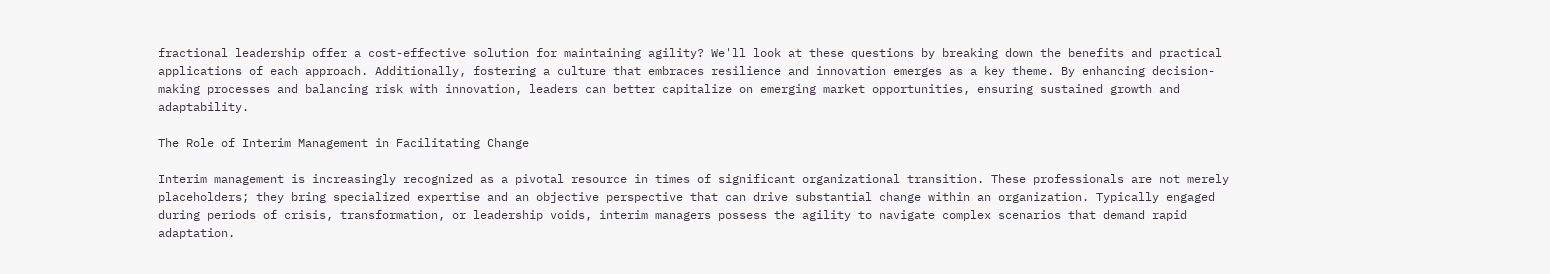fractional leadership offer a cost-effective solution for maintaining agility? We'll look at these questions by breaking down the benefits and practical applications of each approach. Additionally, fostering a culture that embraces resilience and innovation emerges as a key theme. By enhancing decision-making processes and balancing risk with innovation, leaders can better capitalize on emerging market opportunities, ensuring sustained growth and adaptability.

The Role of Interim Management in Facilitating Change

Interim management is increasingly recognized as a pivotal resource in times of significant organizational transition. These professionals are not merely placeholders; they bring specialized expertise and an objective perspective that can drive substantial change within an organization. Typically engaged during periods of crisis, transformation, or leadership voids, interim managers possess the agility to navigate complex scenarios that demand rapid adaptation.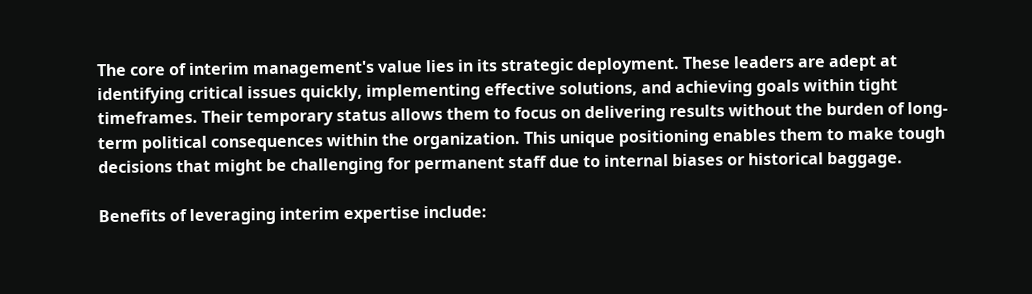The core of interim management's value lies in its strategic deployment. These leaders are adept at identifying critical issues quickly, implementing effective solutions, and achieving goals within tight timeframes. Their temporary status allows them to focus on delivering results without the burden of long-term political consequences within the organization. This unique positioning enables them to make tough decisions that might be challenging for permanent staff due to internal biases or historical baggage.

Benefits of leveraging interim expertise include: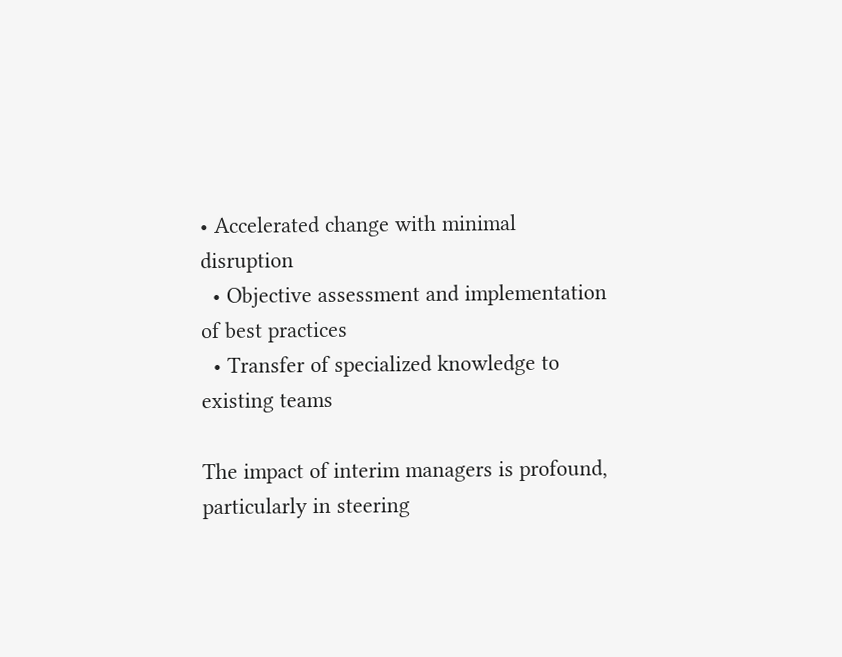• Accelerated change with minimal disruption
  • Objective assessment and implementation of best practices
  • Transfer of specialized knowledge to existing teams

The impact of interim managers is profound, particularly in steering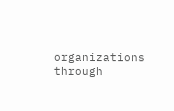organizations through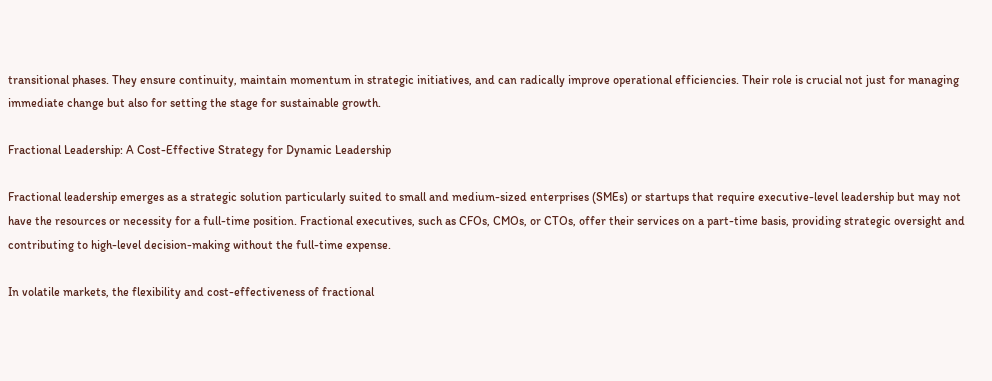transitional phases. They ensure continuity, maintain momentum in strategic initiatives, and can radically improve operational efficiencies. Their role is crucial not just for managing immediate change but also for setting the stage for sustainable growth.

Fractional Leadership: A Cost-Effective Strategy for Dynamic Leadership

Fractional leadership emerges as a strategic solution particularly suited to small and medium-sized enterprises (SMEs) or startups that require executive-level leadership but may not have the resources or necessity for a full-time position. Fractional executives, such as CFOs, CMOs, or CTOs, offer their services on a part-time basis, providing strategic oversight and contributing to high-level decision-making without the full-time expense.

In volatile markets, the flexibility and cost-effectiveness of fractional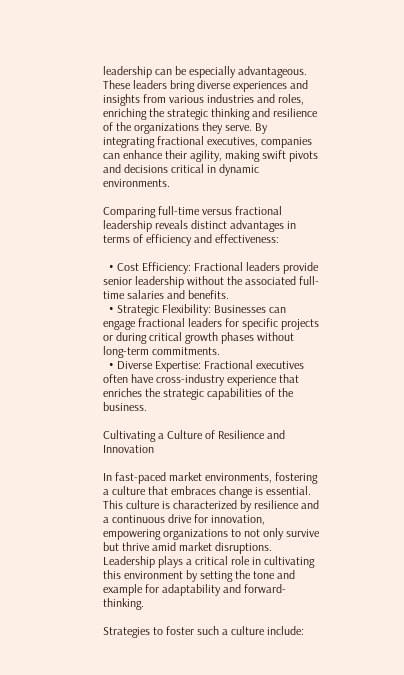leadership can be especially advantageous. These leaders bring diverse experiences and insights from various industries and roles, enriching the strategic thinking and resilience of the organizations they serve. By integrating fractional executives, companies can enhance their agility, making swift pivots and decisions critical in dynamic environments.

Comparing full-time versus fractional leadership reveals distinct advantages in terms of efficiency and effectiveness:

  • Cost Efficiency: Fractional leaders provide senior leadership without the associated full-time salaries and benefits.
  • Strategic Flexibility: Businesses can engage fractional leaders for specific projects or during critical growth phases without long-term commitments.
  • Diverse Expertise: Fractional executives often have cross-industry experience that enriches the strategic capabilities of the business.

Cultivating a Culture of Resilience and Innovation

In fast-paced market environments, fostering a culture that embraces change is essential. This culture is characterized by resilience and a continuous drive for innovation, empowering organizations to not only survive but thrive amid market disruptions. Leadership plays a critical role in cultivating this environment by setting the tone and example for adaptability and forward-thinking.

Strategies to foster such a culture include: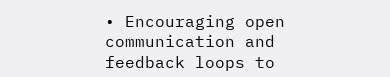• Encouraging open communication and feedback loops to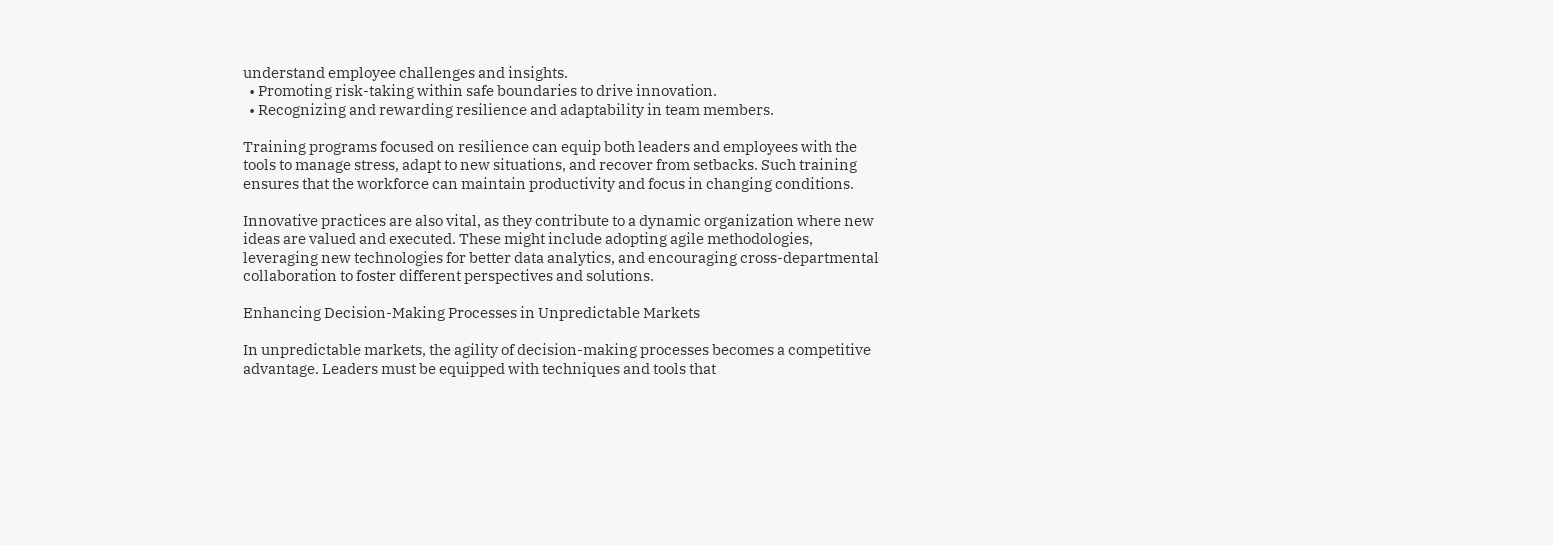understand employee challenges and insights.
  • Promoting risk-taking within safe boundaries to drive innovation.
  • Recognizing and rewarding resilience and adaptability in team members.

Training programs focused on resilience can equip both leaders and employees with the tools to manage stress, adapt to new situations, and recover from setbacks. Such training ensures that the workforce can maintain productivity and focus in changing conditions.

Innovative practices are also vital, as they contribute to a dynamic organization where new ideas are valued and executed. These might include adopting agile methodologies, leveraging new technologies for better data analytics, and encouraging cross-departmental collaboration to foster different perspectives and solutions.

Enhancing Decision-Making Processes in Unpredictable Markets

In unpredictable markets, the agility of decision-making processes becomes a competitive advantage. Leaders must be equipped with techniques and tools that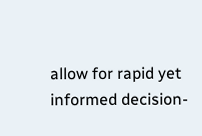allow for rapid yet informed decision-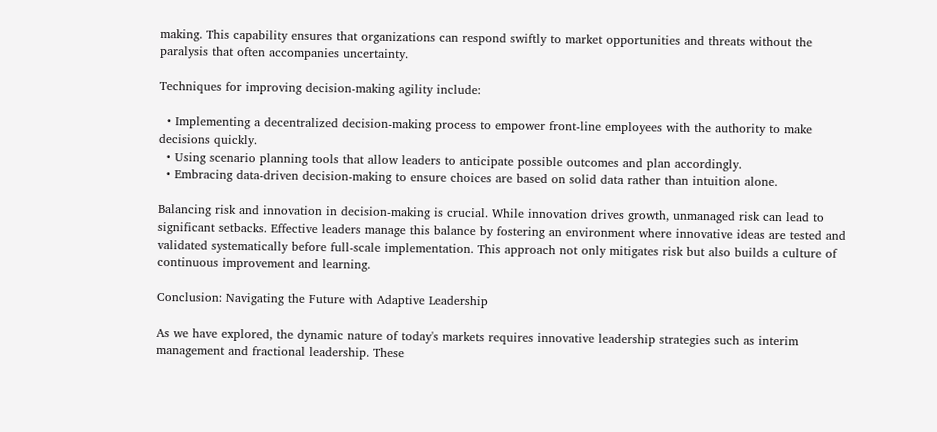making. This capability ensures that organizations can respond swiftly to market opportunities and threats without the paralysis that often accompanies uncertainty.

Techniques for improving decision-making agility include:

  • Implementing a decentralized decision-making process to empower front-line employees with the authority to make decisions quickly.
  • Using scenario planning tools that allow leaders to anticipate possible outcomes and plan accordingly.
  • Embracing data-driven decision-making to ensure choices are based on solid data rather than intuition alone.

Balancing risk and innovation in decision-making is crucial. While innovation drives growth, unmanaged risk can lead to significant setbacks. Effective leaders manage this balance by fostering an environment where innovative ideas are tested and validated systematically before full-scale implementation. This approach not only mitigates risk but also builds a culture of continuous improvement and learning.

Conclusion: Navigating the Future with Adaptive Leadership

As we have explored, the dynamic nature of today's markets requires innovative leadership strategies such as interim management and fractional leadership. These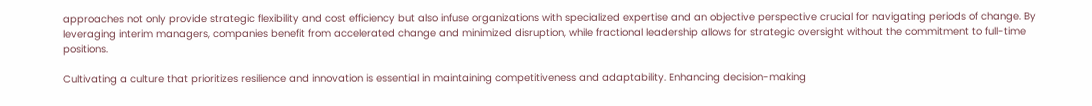approaches not only provide strategic flexibility and cost efficiency but also infuse organizations with specialized expertise and an objective perspective crucial for navigating periods of change. By leveraging interim managers, companies benefit from accelerated change and minimized disruption, while fractional leadership allows for strategic oversight without the commitment to full-time positions.

Cultivating a culture that prioritizes resilience and innovation is essential in maintaining competitiveness and adaptability. Enhancing decision-making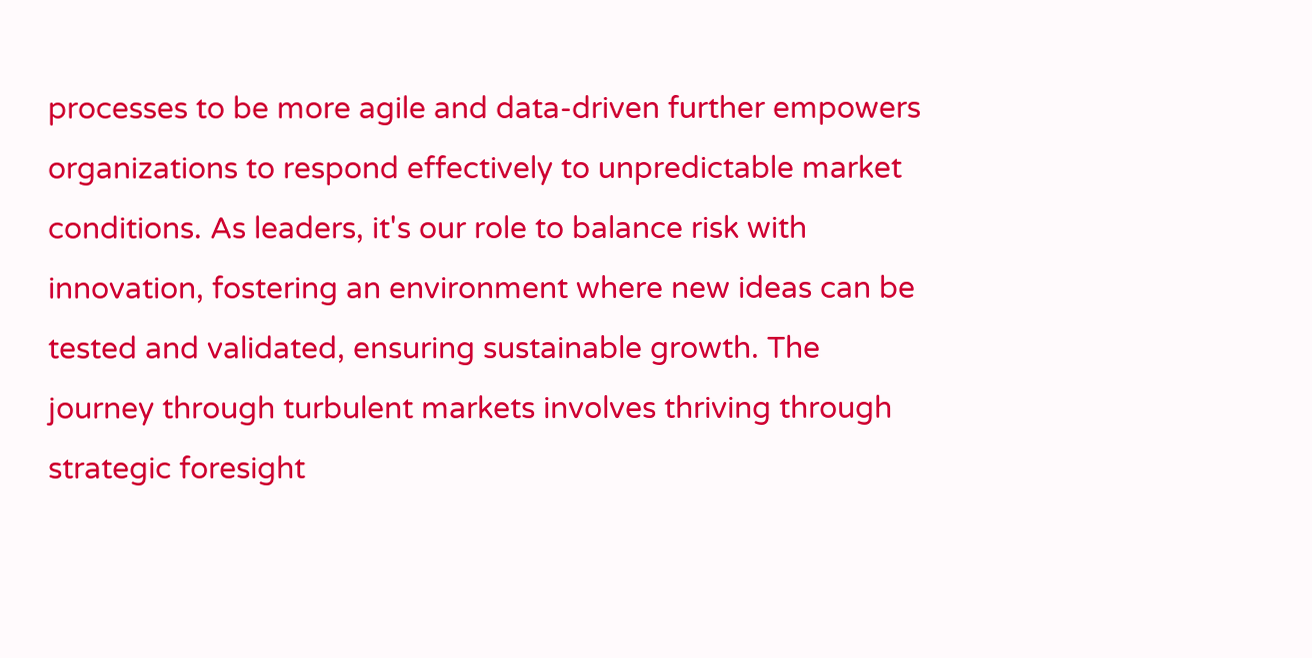processes to be more agile and data-driven further empowers organizations to respond effectively to unpredictable market conditions. As leaders, it's our role to balance risk with innovation, fostering an environment where new ideas can be tested and validated, ensuring sustainable growth. The journey through turbulent markets involves thriving through strategic foresight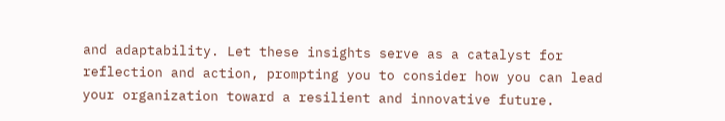and adaptability. Let these insights serve as a catalyst for reflection and action, prompting you to consider how you can lead your organization toward a resilient and innovative future.